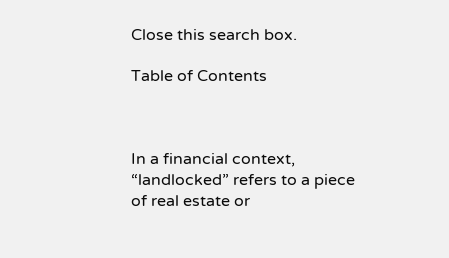Close this search box.

Table of Contents



In a financial context, “landlocked” refers to a piece of real estate or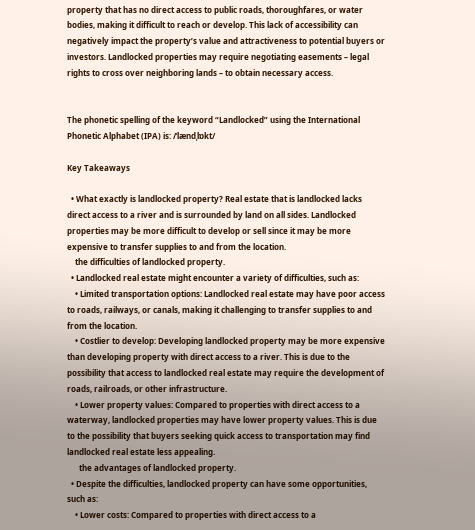property that has no direct access to public roads, thoroughfares, or water bodies, making it difficult to reach or develop. This lack of accessibility can negatively impact the property’s value and attractiveness to potential buyers or investors. Landlocked properties may require negotiating easements – legal rights to cross over neighboring lands – to obtain necessary access.


The phonetic spelling of the keyword “Landlocked” using the International Phonetic Alphabet (IPA) is: /ˈlændˌlɒkt/

Key Takeaways

  • What exactly is landlocked property? Real estate that is landlocked lacks direct access to a river and is surrounded by land on all sides. Landlocked properties may be more difficult to develop or sell since it may be more expensive to transfer supplies to and from the location.
    the difficulties of landlocked property.
  • Landlocked real estate might encounter a variety of difficulties, such as:
    • Limited transportation options: Landlocked real estate may have poor access to roads, railways, or canals, making it challenging to transfer supplies to and from the location.
    • Costlier to develop: Developing landlocked property may be more expensive than developing property with direct access to a river. This is due to the possibility that access to landlocked real estate may require the development of roads, railroads, or other infrastructure.
    • Lower property values: Compared to properties with direct access to a waterway, landlocked properties may have lower property values. This is due to the possibility that buyers seeking quick access to transportation may find landlocked real estate less appealing.
      the advantages of landlocked property.
  • Despite the difficulties, landlocked property can have some opportunities, such as:
    • Lower costs: Compared to properties with direct access to a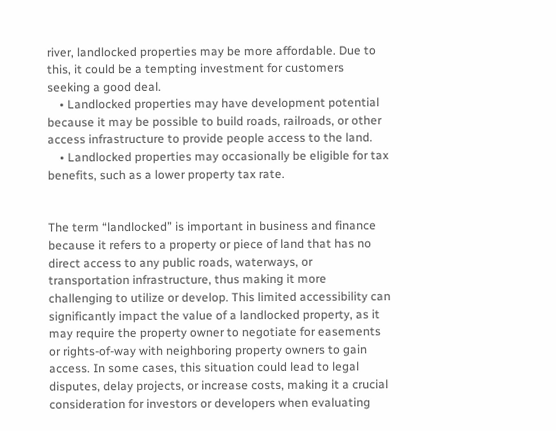river, landlocked properties may be more affordable. Due to this, it could be a tempting investment for customers seeking a good deal.
    • Landlocked properties may have development potential because it may be possible to build roads, railroads, or other access infrastructure to provide people access to the land.
    • Landlocked properties may occasionally be eligible for tax benefits, such as a lower property tax rate.


The term “landlocked” is important in business and finance because it refers to a property or piece of land that has no direct access to any public roads, waterways, or transportation infrastructure, thus making it more challenging to utilize or develop. This limited accessibility can significantly impact the value of a landlocked property, as it may require the property owner to negotiate for easements or rights-of-way with neighboring property owners to gain access. In some cases, this situation could lead to legal disputes, delay projects, or increase costs, making it a crucial consideration for investors or developers when evaluating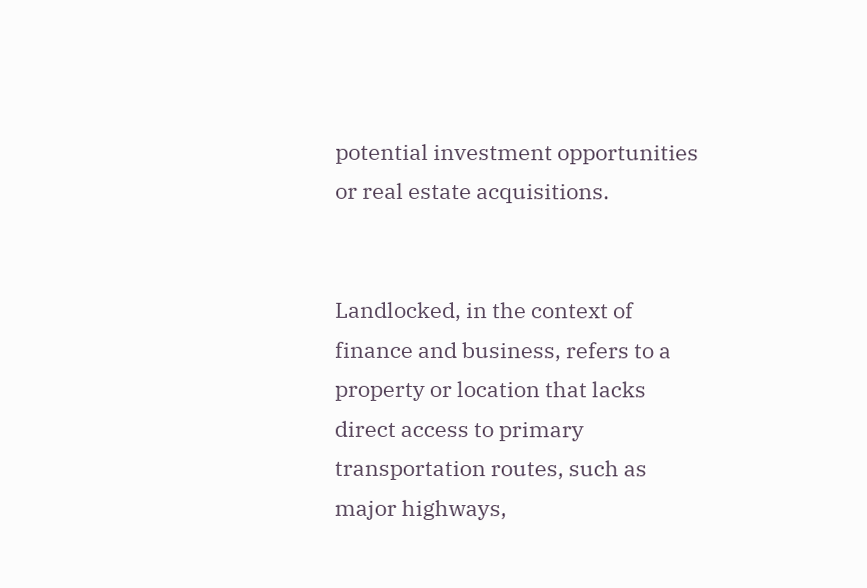potential investment opportunities or real estate acquisitions.


Landlocked, in the context of finance and business, refers to a property or location that lacks direct access to primary transportation routes, such as major highways,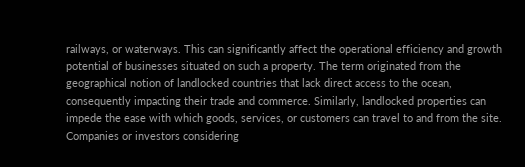railways, or waterways. This can significantly affect the operational efficiency and growth potential of businesses situated on such a property. The term originated from the geographical notion of landlocked countries that lack direct access to the ocean, consequently impacting their trade and commerce. Similarly, landlocked properties can impede the ease with which goods, services, or customers can travel to and from the site. Companies or investors considering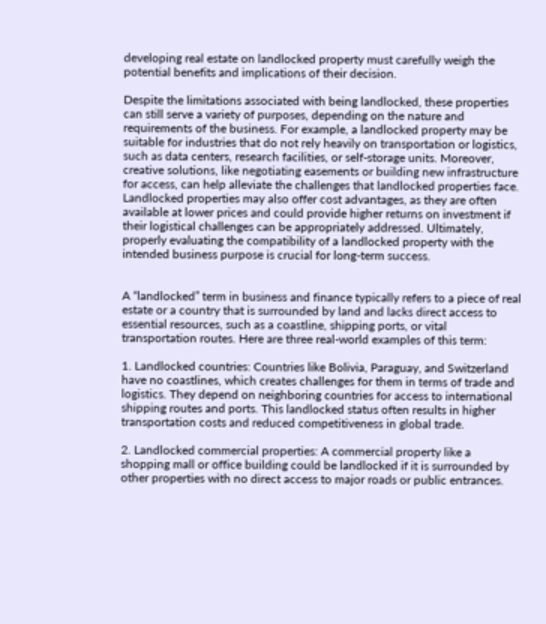developing real estate on landlocked property must carefully weigh the potential benefits and implications of their decision.

Despite the limitations associated with being landlocked, these properties can still serve a variety of purposes, depending on the nature and requirements of the business. For example, a landlocked property may be suitable for industries that do not rely heavily on transportation or logistics, such as data centers, research facilities, or self-storage units. Moreover, creative solutions, like negotiating easements or building new infrastructure for access, can help alleviate the challenges that landlocked properties face. Landlocked properties may also offer cost advantages, as they are often available at lower prices and could provide higher returns on investment if their logistical challenges can be appropriately addressed. Ultimately, properly evaluating the compatibility of a landlocked property with the intended business purpose is crucial for long-term success.


A “landlocked” term in business and finance typically refers to a piece of real estate or a country that is surrounded by land and lacks direct access to essential resources, such as a coastline, shipping ports, or vital transportation routes. Here are three real-world examples of this term:

1. Landlocked countries: Countries like Bolivia, Paraguay, and Switzerland have no coastlines, which creates challenges for them in terms of trade and logistics. They depend on neighboring countries for access to international shipping routes and ports. This landlocked status often results in higher transportation costs and reduced competitiveness in global trade.

2. Landlocked commercial properties: A commercial property like a shopping mall or office building could be landlocked if it is surrounded by other properties with no direct access to major roads or public entrances.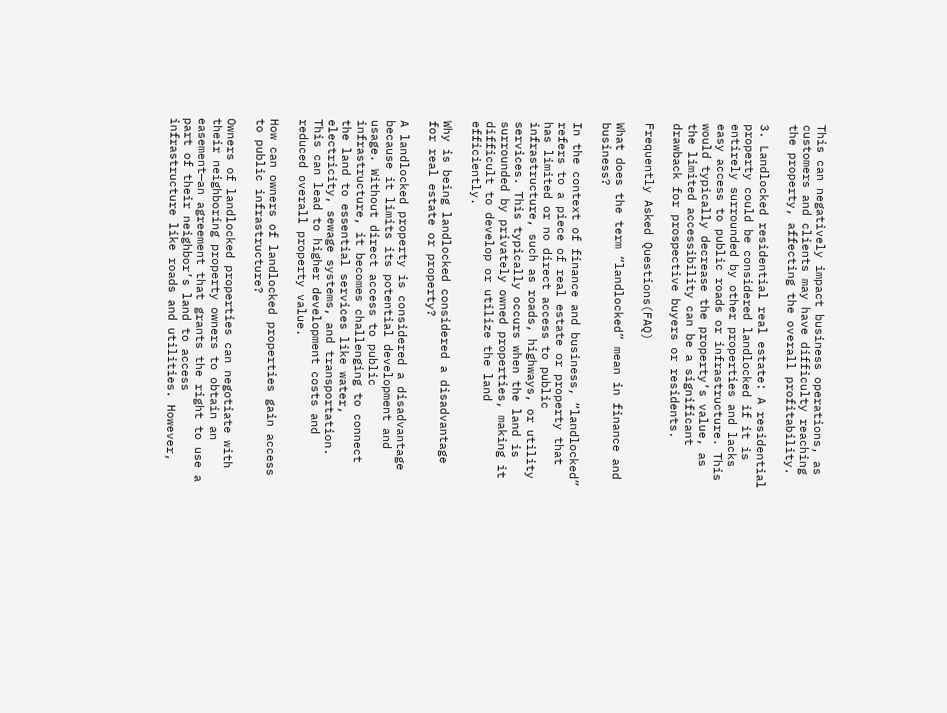This can negatively impact business operations, as customers and clients may have difficulty reaching the property, affecting the overall profitability.

3. Landlocked residential real estate: A residential property could be considered landlocked if it is entirely surrounded by other properties and lacks easy access to public roads or infrastructure. This would typically decrease the property’s value, as the limited accessibility can be a significant drawback for prospective buyers or residents.

Frequently Asked Questions(FAQ)

What does the term “landlocked” mean in finance and business?

In the context of finance and business, “landlocked” refers to a piece of real estate or property that has limited or no direct access to public infrastructure, such as roads, highways, or utility services. This typically occurs when the land is surrounded by privately owned properties, making it difficult to develop or utilize the land efficiently.

Why is being landlocked considered a disadvantage for real estate or property?

A landlocked property is considered a disadvantage because it limits its potential development and usage. Without direct access to public infrastructure, it becomes challenging to connect the land to essential services like water, electricity, sewage systems, and transportation. This can lead to higher development costs and reduced overall property value.

How can owners of landlocked properties gain access to public infrastructure?

Owners of landlocked properties can negotiate with their neighboring property owners to obtain an easement—an agreement that grants the right to use a part of their neighbor’s land to access infrastructure like roads and utilities. However,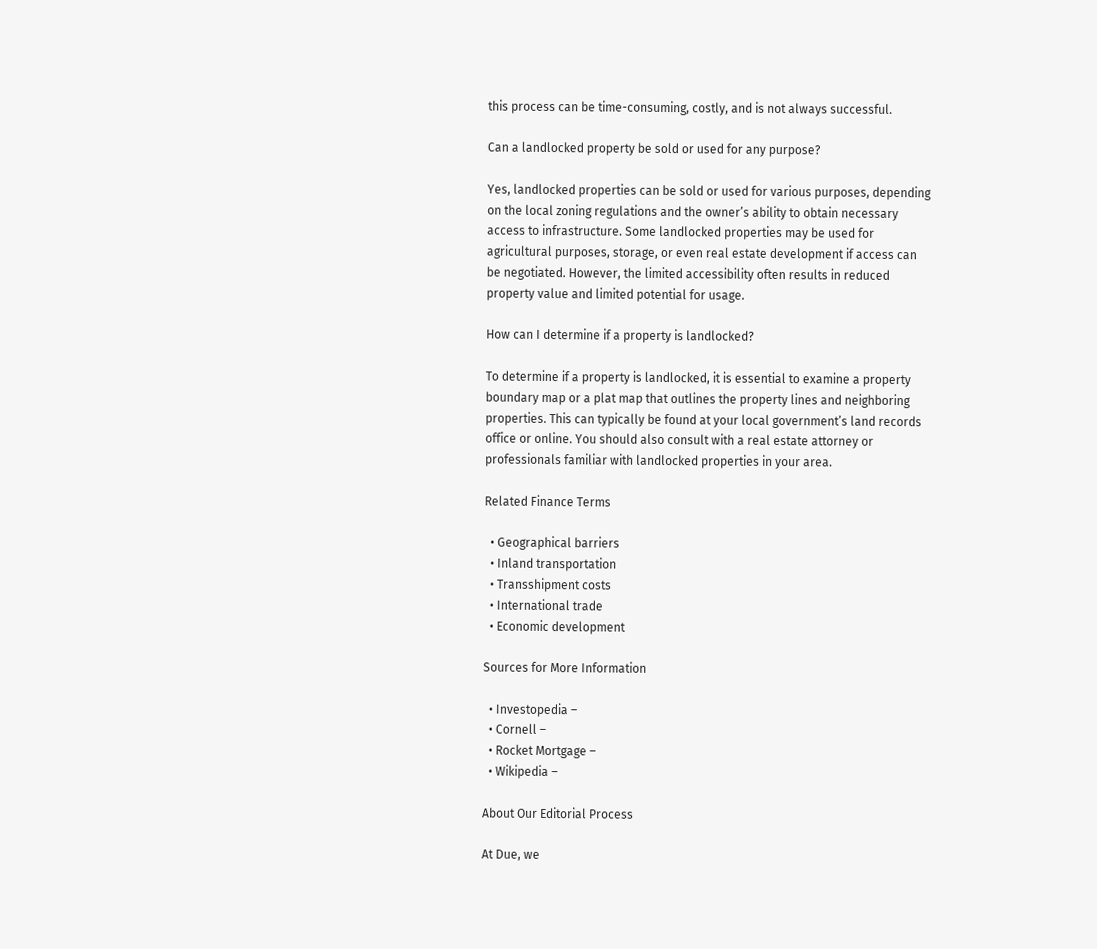this process can be time-consuming, costly, and is not always successful.

Can a landlocked property be sold or used for any purpose?

Yes, landlocked properties can be sold or used for various purposes, depending on the local zoning regulations and the owner’s ability to obtain necessary access to infrastructure. Some landlocked properties may be used for agricultural purposes, storage, or even real estate development if access can be negotiated. However, the limited accessibility often results in reduced property value and limited potential for usage.

How can I determine if a property is landlocked?

To determine if a property is landlocked, it is essential to examine a property boundary map or a plat map that outlines the property lines and neighboring properties. This can typically be found at your local government’s land records office or online. You should also consult with a real estate attorney or professionals familiar with landlocked properties in your area.

Related Finance Terms

  • Geographical barriers
  • Inland transportation
  • Transshipment costs
  • International trade
  • Economic development

Sources for More Information

  • Investopedia –
  • Cornell –
  • Rocket Mortgage –
  • Wikipedia –

About Our Editorial Process

At Due, we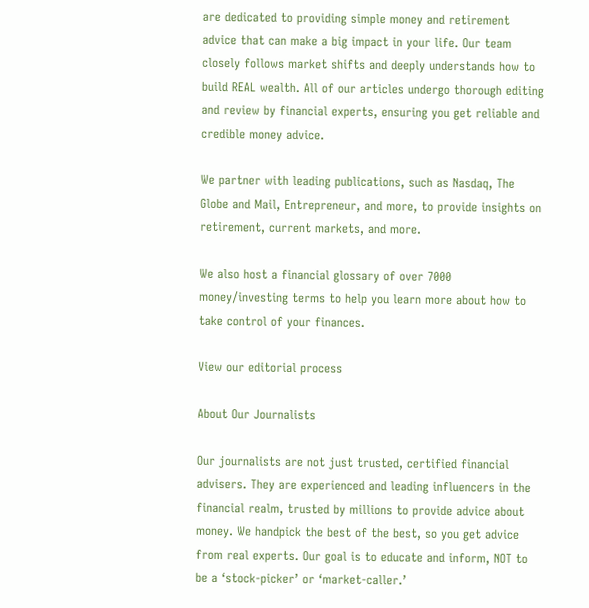are dedicated to providing simple money and retirement advice that can make a big impact in your life. Our team closely follows market shifts and deeply understands how to build REAL wealth. All of our articles undergo thorough editing and review by financial experts, ensuring you get reliable and credible money advice.

We partner with leading publications, such as Nasdaq, The Globe and Mail, Entrepreneur, and more, to provide insights on retirement, current markets, and more.

We also host a financial glossary of over 7000 money/investing terms to help you learn more about how to take control of your finances.

View our editorial process

About Our Journalists

Our journalists are not just trusted, certified financial advisers. They are experienced and leading influencers in the financial realm, trusted by millions to provide advice about money. We handpick the best of the best, so you get advice from real experts. Our goal is to educate and inform, NOT to be a ‘stock-picker’ or ‘market-caller.’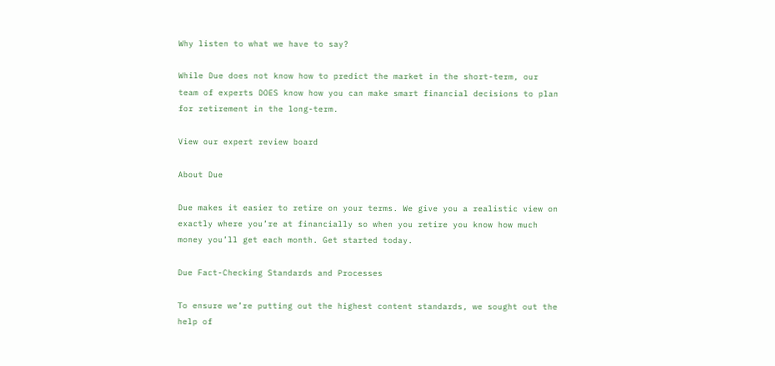Why listen to what we have to say?

While Due does not know how to predict the market in the short-term, our team of experts DOES know how you can make smart financial decisions to plan for retirement in the long-term.

View our expert review board

About Due

Due makes it easier to retire on your terms. We give you a realistic view on exactly where you’re at financially so when you retire you know how much money you’ll get each month. Get started today.

Due Fact-Checking Standards and Processes

To ensure we’re putting out the highest content standards, we sought out the help of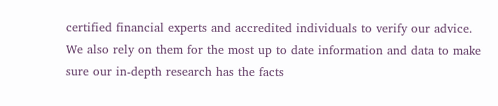certified financial experts and accredited individuals to verify our advice. We also rely on them for the most up to date information and data to make sure our in-depth research has the facts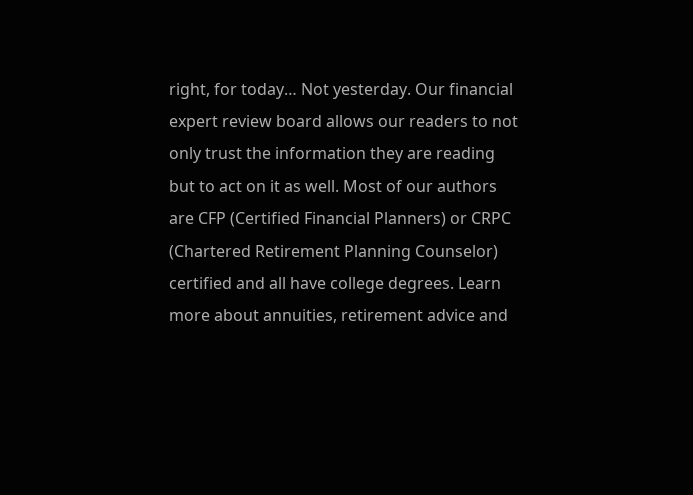right, for today… Not yesterday. Our financial expert review board allows our readers to not only trust the information they are reading but to act on it as well. Most of our authors are CFP (Certified Financial Planners) or CRPC (Chartered Retirement Planning Counselor) certified and all have college degrees. Learn more about annuities, retirement advice and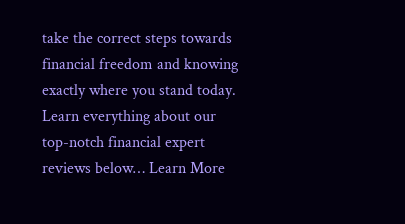take the correct steps towards financial freedom and knowing exactly where you stand today. Learn everything about our top-notch financial expert reviews below… Learn More